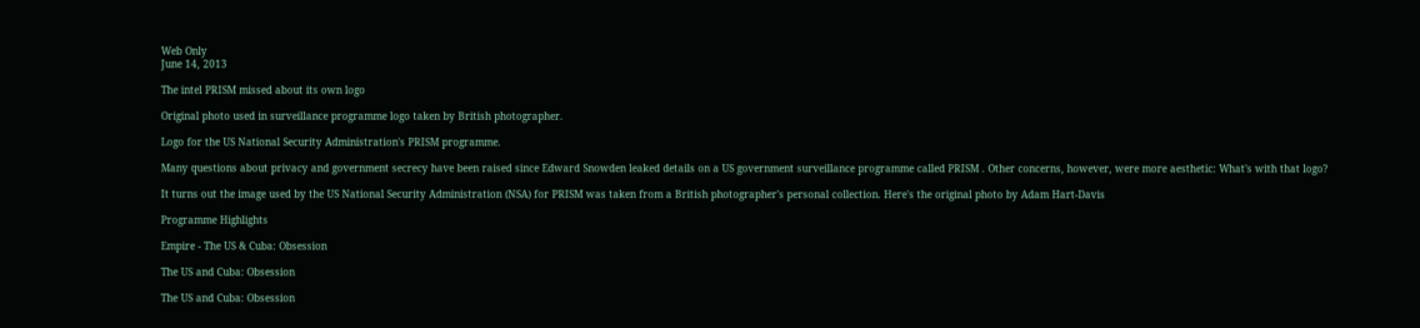Web Only
June 14, 2013

The intel PRISM missed about its own logo

Original photo used in surveillance programme logo taken by British photographer.

Logo for the US National Security Administration's PRISM programme.

Many questions about privacy and government secrecy have been raised since Edward Snowden leaked details on a US government surveillance programme called PRISM . Other concerns, however, were more aesthetic: What's with that logo?

It turns out the image used by the US National Security Administration (NSA) for PRISM was taken from a British photographer's personal collection. Here's the original photo by Adam Hart-Davis

Programme Highlights

Empire - The US & Cuba: Obsession

The US and Cuba: Obsession

The US and Cuba: Obsession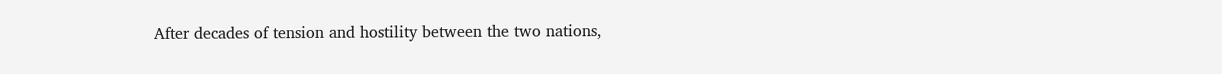After decades of tension and hostility between the two nations,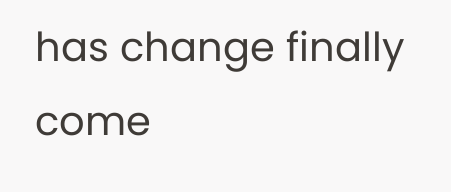has change finally come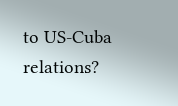to US-Cuba relations?